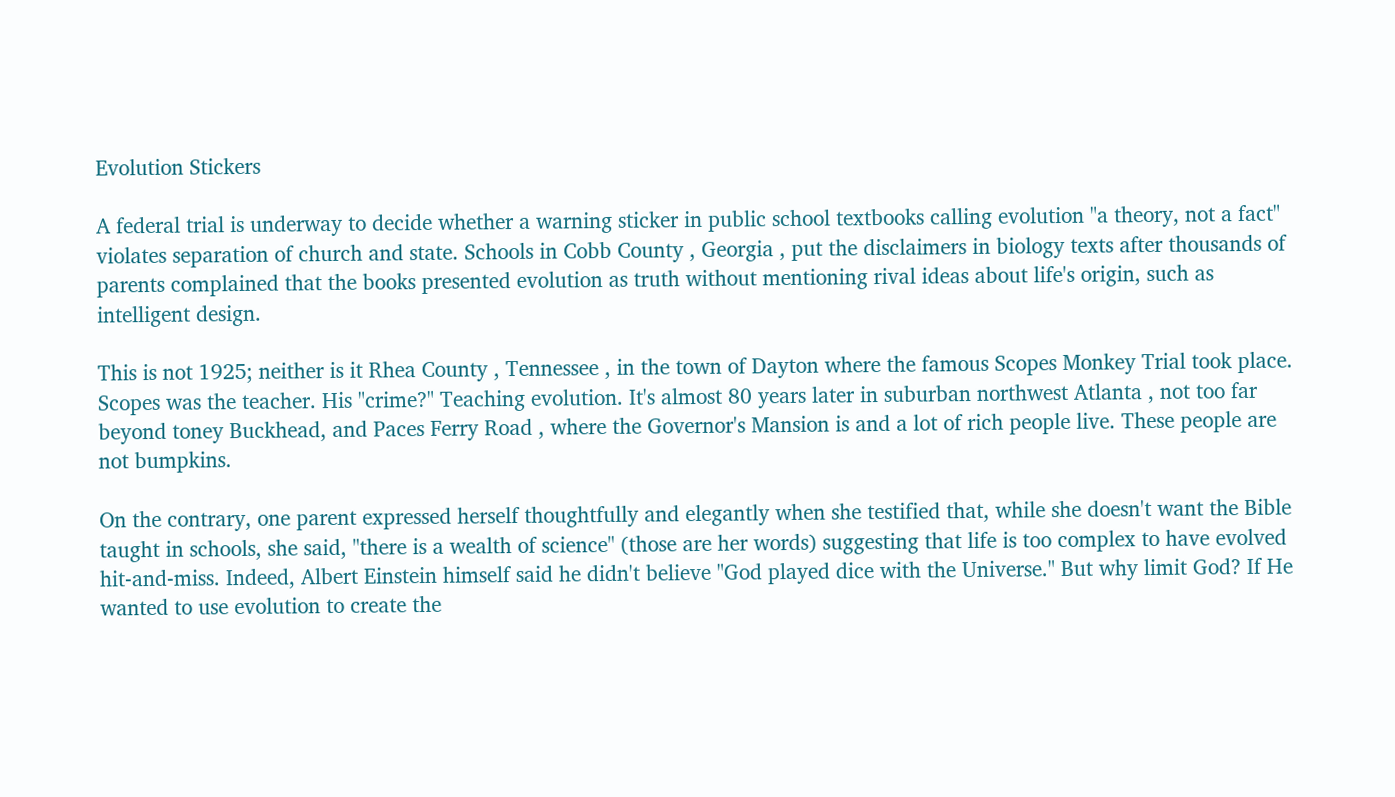Evolution Stickers

A federal trial is underway to decide whether a warning sticker in public school textbooks calling evolution "a theory, not a fact" violates separation of church and state. Schools in Cobb County , Georgia , put the disclaimers in biology texts after thousands of parents complained that the books presented evolution as truth without mentioning rival ideas about life's origin, such as intelligent design.

This is not 1925; neither is it Rhea County , Tennessee , in the town of Dayton where the famous Scopes Monkey Trial took place. Scopes was the teacher. His "crime?" Teaching evolution. It's almost 80 years later in suburban northwest Atlanta , not too far beyond toney Buckhead, and Paces Ferry Road , where the Governor's Mansion is and a lot of rich people live. These people are not bumpkins.

On the contrary, one parent expressed herself thoughtfully and elegantly when she testified that, while she doesn't want the Bible taught in schools, she said, "there is a wealth of science" (those are her words) suggesting that life is too complex to have evolved hit-and-miss. Indeed, Albert Einstein himself said he didn't believe "God played dice with the Universe." But why limit God? If He wanted to use evolution to create the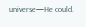universe—He could.